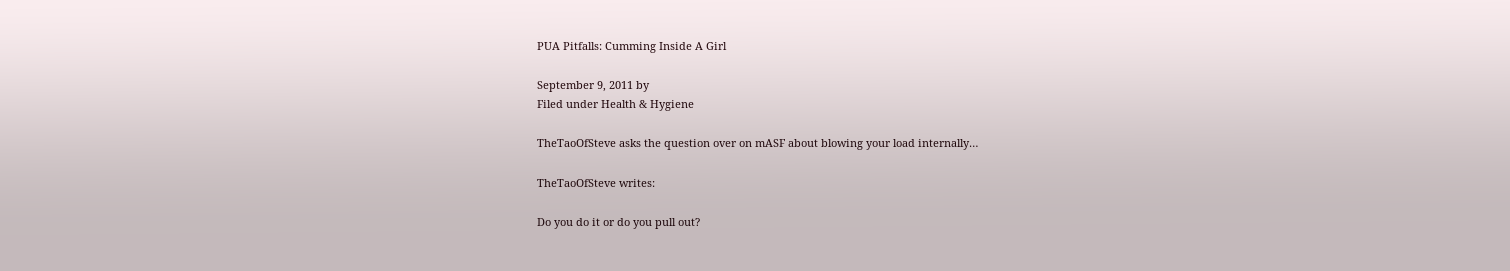PUA Pitfalls: Cumming Inside A Girl

September 9, 2011 by
Filed under Health & Hygiene

TheTaoOfSteve asks the question over on mASF about blowing your load internally…

TheTaoOfSteve writes:

Do you do it or do you pull out?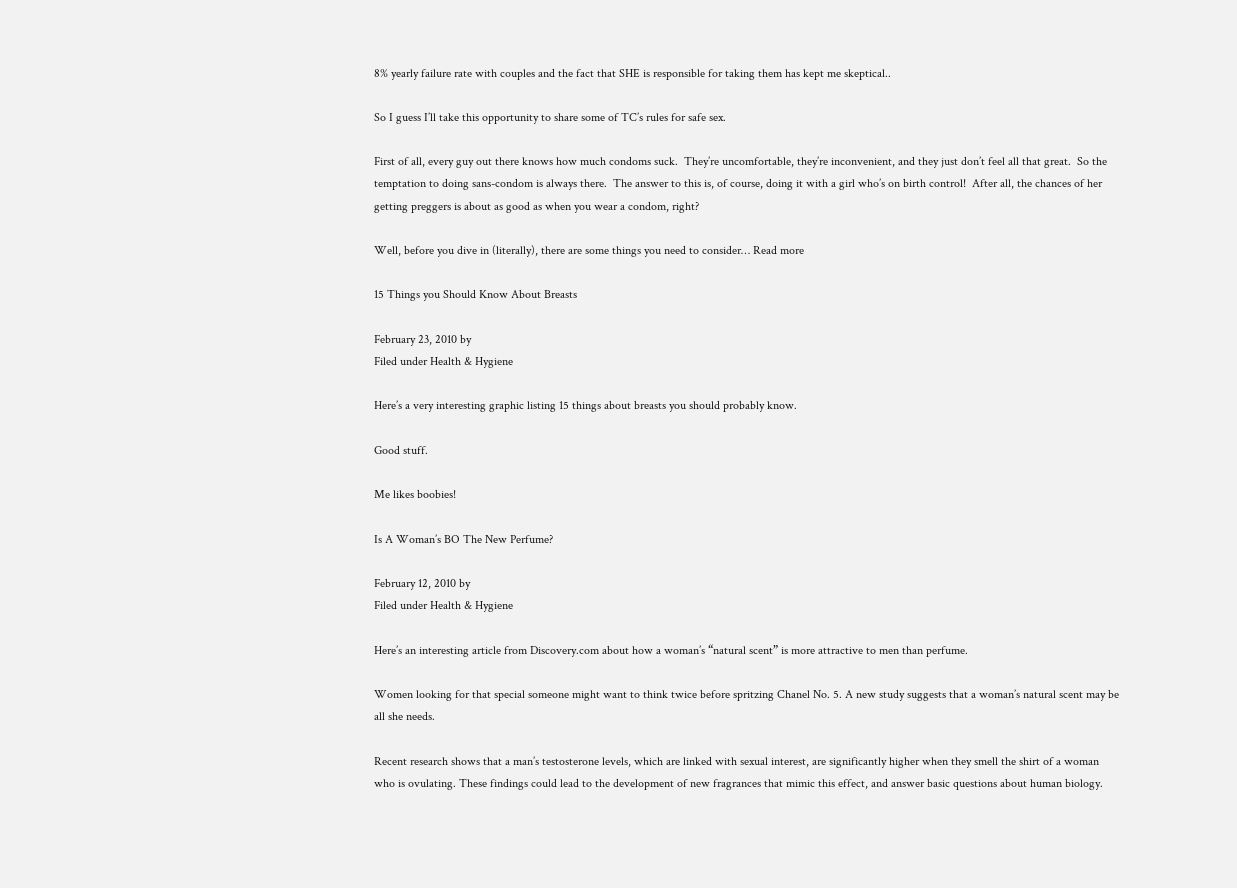8% yearly failure rate with couples and the fact that SHE is responsible for taking them has kept me skeptical..

So I guess I’ll take this opportunity to share some of TC’s rules for safe sex.

First of all, every guy out there knows how much condoms suck.  They’re uncomfortable, they’re inconvenient, and they just don’t feel all that great.  So the temptation to doing sans-condom is always there.  The answer to this is, of course, doing it with a girl who’s on birth control!  After all, the chances of her getting preggers is about as good as when you wear a condom, right?

Well, before you dive in (literally), there are some things you need to consider… Read more

15 Things you Should Know About Breasts

February 23, 2010 by
Filed under Health & Hygiene

Here’s a very interesting graphic listing 15 things about breasts you should probably know.

Good stuff.

Me likes boobies!

Is A Woman’s BO The New Perfume?

February 12, 2010 by
Filed under Health & Hygiene

Here’s an interesting article from Discovery.com about how a woman’s “natural scent” is more attractive to men than perfume.

Women looking for that special someone might want to think twice before spritzing Chanel No. 5. A new study suggests that a woman’s natural scent may be all she needs.

Recent research shows that a man’s testosterone levels, which are linked with sexual interest, are significantly higher when they smell the shirt of a woman who is ovulating. These findings could lead to the development of new fragrances that mimic this effect, and answer basic questions about human biology.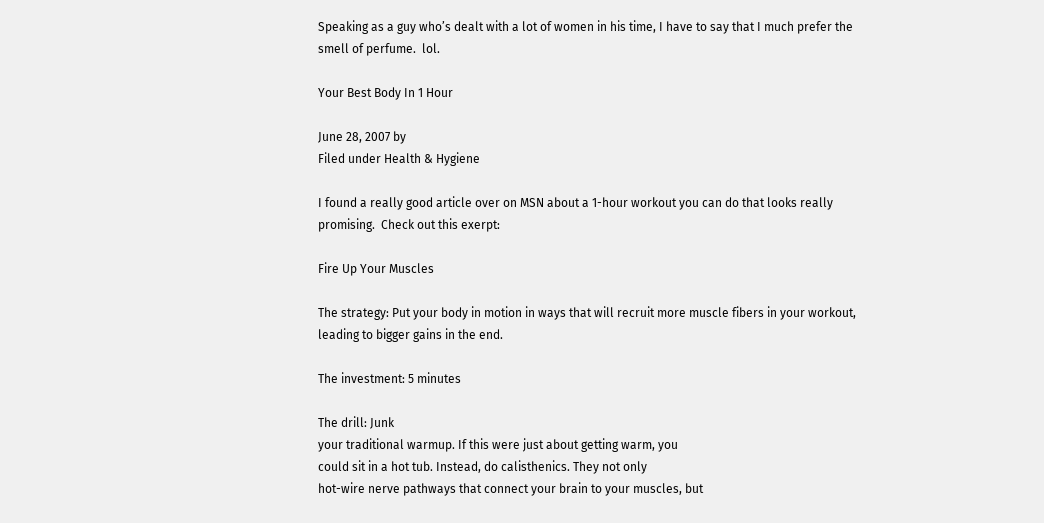Speaking as a guy who’s dealt with a lot of women in his time, I have to say that I much prefer the smell of perfume.  lol.

Your Best Body In 1 Hour

June 28, 2007 by
Filed under Health & Hygiene

I found a really good article over on MSN about a 1-hour workout you can do that looks really promising.  Check out this exerpt:

Fire Up Your Muscles

The strategy: Put your body in motion in ways that will recruit more muscle fibers in your workout, leading to bigger gains in the end.

The investment: 5 minutes

The drill: Junk
your traditional warmup. If this were just about getting warm, you
could sit in a hot tub. Instead, do calisthenics. They not only
hot-wire nerve pathways that connect your brain to your muscles, but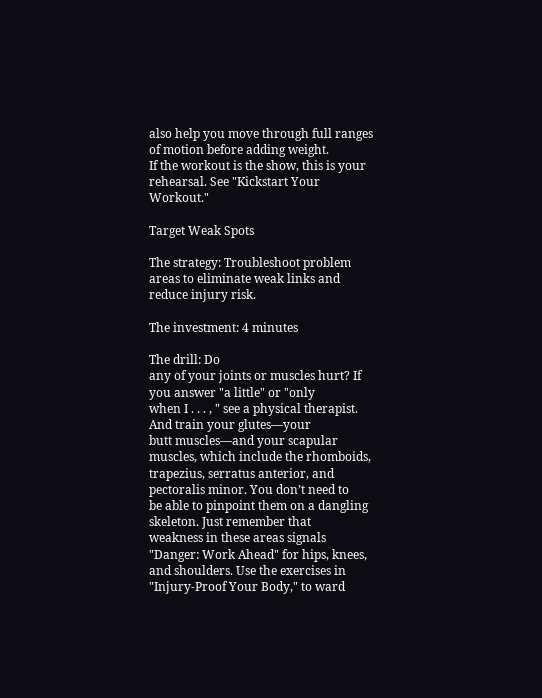also help you move through full ranges of motion before adding weight.
If the workout is the show, this is your rehearsal. See "Kickstart Your Workout."

Target Weak Spots

The strategy: Troubleshoot problem areas to eliminate weak links and reduce injury risk.

The investment: 4 minutes

The drill: Do
any of your joints or muscles hurt? If you answer "a little" or "only
when I . . . , " see a physical therapist. And train your glutes—your
butt muscles—and your scapular muscles, which include the rhomboids,
trapezius, serratus anterior, and pectoralis minor. You don’t need to
be able to pinpoint them on a dangling skeleton. Just remember that
weakness in these areas signals "Danger: Work Ahead" for hips, knees,
and shoulders. Use the exercises in "Injury-Proof Your Body," to ward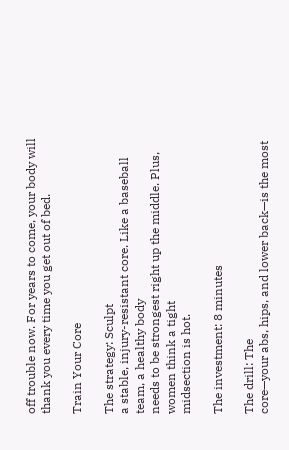off trouble now. For years to come, your body will thank you every time you get out of bed.

Train Your Core

The strategy: Sculpt
a stable, injury-resistant core. Like a baseball team, a healthy body
needs to be strongest right up the middle. Plus, women think a tight
midsection is hot.

The investment: 8 minutes

The drill: The
core—your abs, hips, and lower back—is the most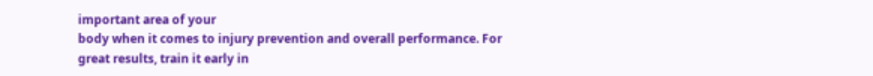important area of your
body when it comes to injury prevention and overall performance. For
great results, train it early in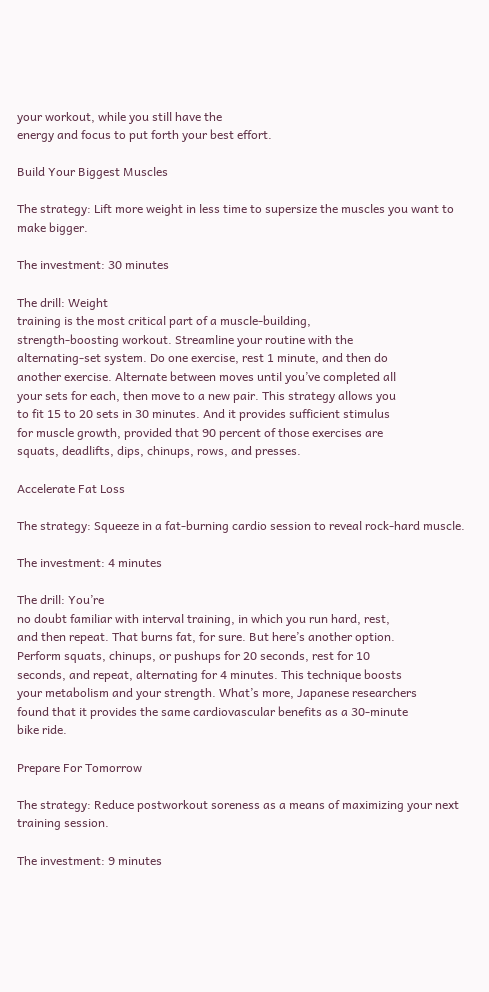your workout, while you still have the
energy and focus to put forth your best effort.

Build Your Biggest Muscles

The strategy: Lift more weight in less time to supersize the muscles you want to make bigger.

The investment: 30 minutes

The drill: Weight
training is the most critical part of a muscle-building,
strength-boosting workout. Streamline your routine with the
alternating-set system. Do one exercise, rest 1 minute, and then do
another exercise. Alternate between moves until you’ve completed all
your sets for each, then move to a new pair. This strategy allows you
to fit 15 to 20 sets in 30 minutes. And it provides sufficient stimulus
for muscle growth, provided that 90 percent of those exercises are
squats, deadlifts, dips, chinups, rows, and presses.

Accelerate Fat Loss

The strategy: Squeeze in a fat-burning cardio session to reveal rock-hard muscle.

The investment: 4 minutes

The drill: You’re
no doubt familiar with interval training, in which you run hard, rest,
and then repeat. That burns fat, for sure. But here’s another option.
Perform squats, chinups, or pushups for 20 seconds, rest for 10
seconds, and repeat, alternating for 4 minutes. This technique boosts
your metabolism and your strength. What’s more, Japanese researchers
found that it provides the same cardiovascular benefits as a 30-minute
bike ride.

Prepare For Tomorrow

The strategy: Reduce postworkout soreness as a means of maximizing your next training session.

The investment: 9 minutes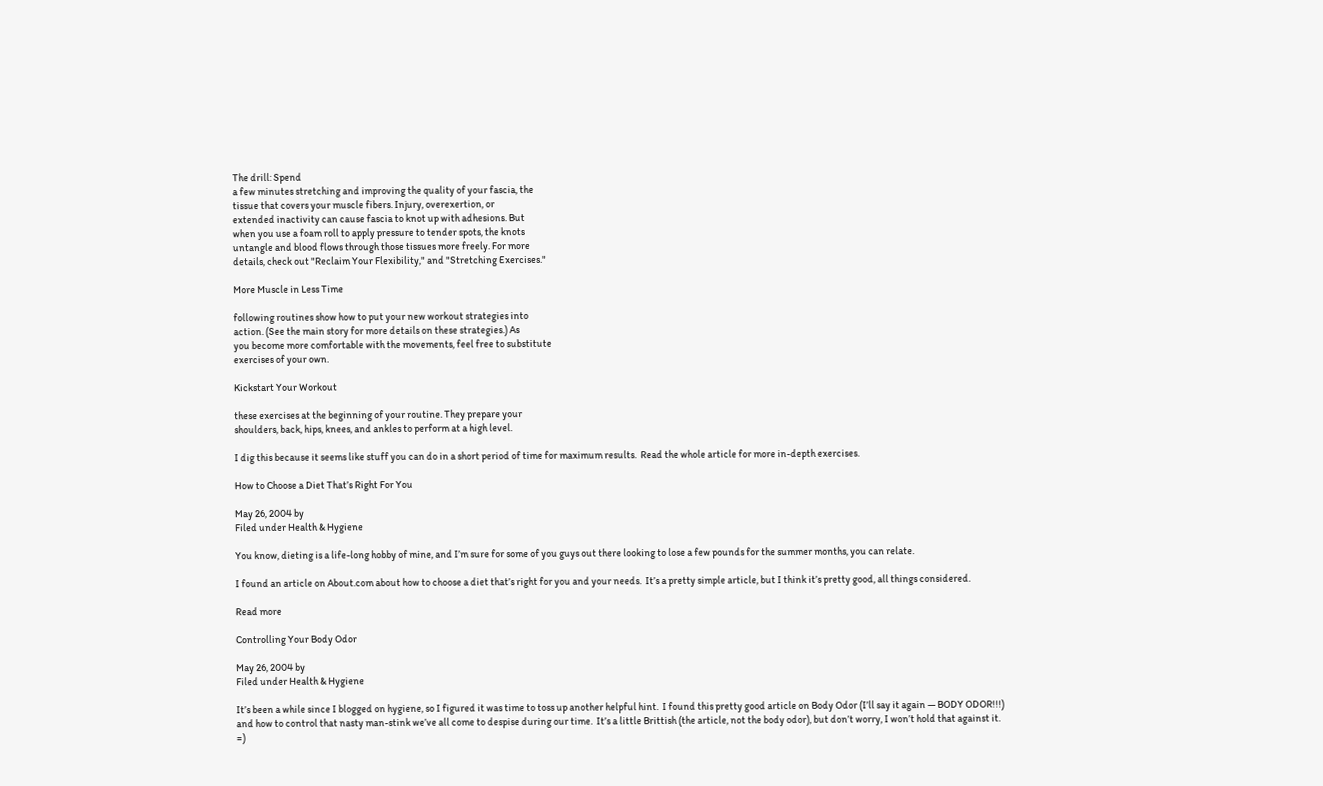The drill: Spend
a few minutes stretching and improving the quality of your fascia, the
tissue that covers your muscle fibers. Injury, overexertion, or
extended inactivity can cause fascia to knot up with adhesions. But
when you use a foam roll to apply pressure to tender spots, the knots
untangle and blood flows through those tissues more freely. For more
details, check out "Reclaim Your Flexibility," and "Stretching Exercises."

More Muscle in Less Time

following routines show how to put your new workout strategies into
action. (See the main story for more details on these strategies.) As
you become more comfortable with the movements, feel free to substitute
exercises of your own.

Kickstart Your Workout

these exercises at the beginning of your routine. They prepare your
shoulders, back, hips, knees, and ankles to perform at a high level.

I dig this because it seems like stuff you can do in a short period of time for maximum results.  Read the whole article for more in-depth exercises.

How to Choose a Diet That’s Right For You

May 26, 2004 by
Filed under Health & Hygiene

You know, dieting is a life-long hobby of mine, and I’m sure for some of you guys out there looking to lose a few pounds for the summer months, you can relate.

I found an article on About.com about how to choose a diet that’s right for you and your needs.  It’s a pretty simple article, but I think it’s pretty good, all things considered.

Read more

Controlling Your Body Odor

May 26, 2004 by
Filed under Health & Hygiene

It’s been a while since I blogged on hygiene, so I figured it was time to toss up another helpful hint.  I found this pretty good article on Body Odor (I’ll say it again — BODY ODOR!!!) and how to control that nasty man-stink we’ve all come to despise during our time.  It’s a little Brittish (the article, not the body odor), but don’t worry, I won’t hold that against it.  =)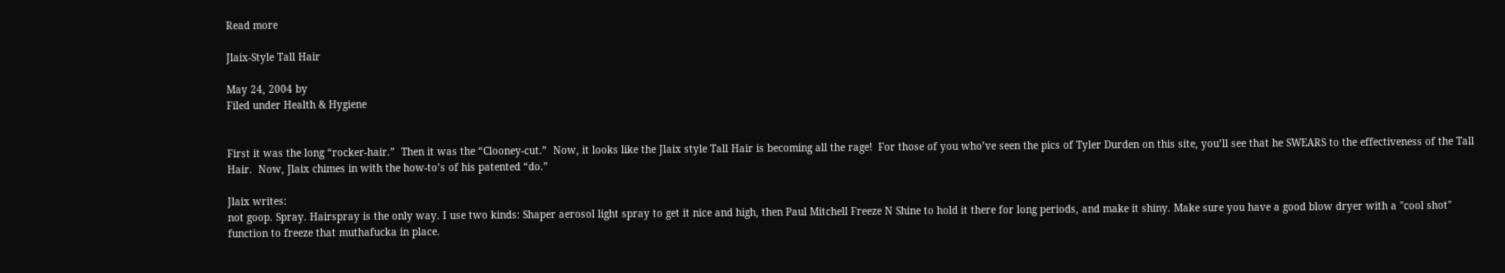Read more

Jlaix-Style Tall Hair

May 24, 2004 by
Filed under Health & Hygiene


First it was the long “rocker-hair.”  Then it was the “Clooney-cut.”  Now, it looks like the Jlaix style Tall Hair is becoming all the rage!  For those of you who’ve seen the pics of Tyler Durden on this site, you’ll see that he SWEARS to the effectiveness of the Tall Hair.  Now, Jlaix chimes in with the how-to’s of his patented “do.”

Jlaix writes:
not goop. Spray. Hairspray is the only way. I use two kinds: Shaper aerosol light spray to get it nice and high, then Paul Mitchell Freeze N Shine to hold it there for long periods, and make it shiny. Make sure you have a good blow dryer with a "cool shot" function to freeze that muthafucka in place.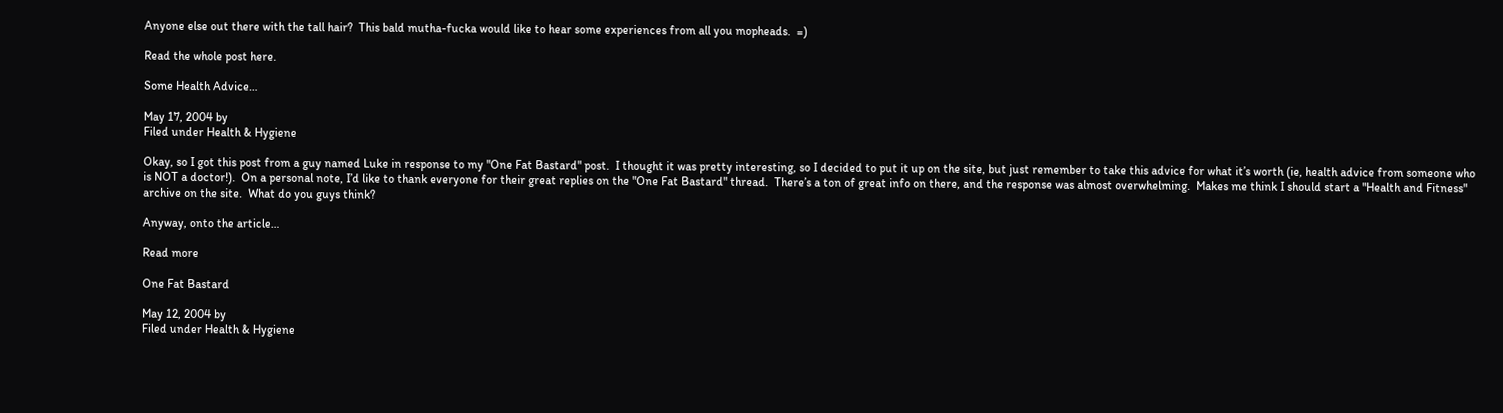Anyone else out there with the tall hair?  This bald mutha-fucka would like to hear some experiences from all you mopheads.  =)

Read the whole post here.

Some Health Advice…

May 17, 2004 by
Filed under Health & Hygiene

Okay, so I got this post from a guy named Luke in response to my "One Fat Bastard" post.  I thought it was pretty interesting, so I decided to put it up on the site, but just remember to take this advice for what it’s worth (ie, health advice from someone who is NOT a doctor!).  On a personal note, I’d like to thank everyone for their great replies on the "One Fat Bastard" thread.  There’s a ton of great info on there, and the response was almost overwhelming.  Makes me think I should start a "Health and Fitness" archive on the site.  What do you guys think?

Anyway, onto the article…

Read more

One Fat Bastard

May 12, 2004 by
Filed under Health & Hygiene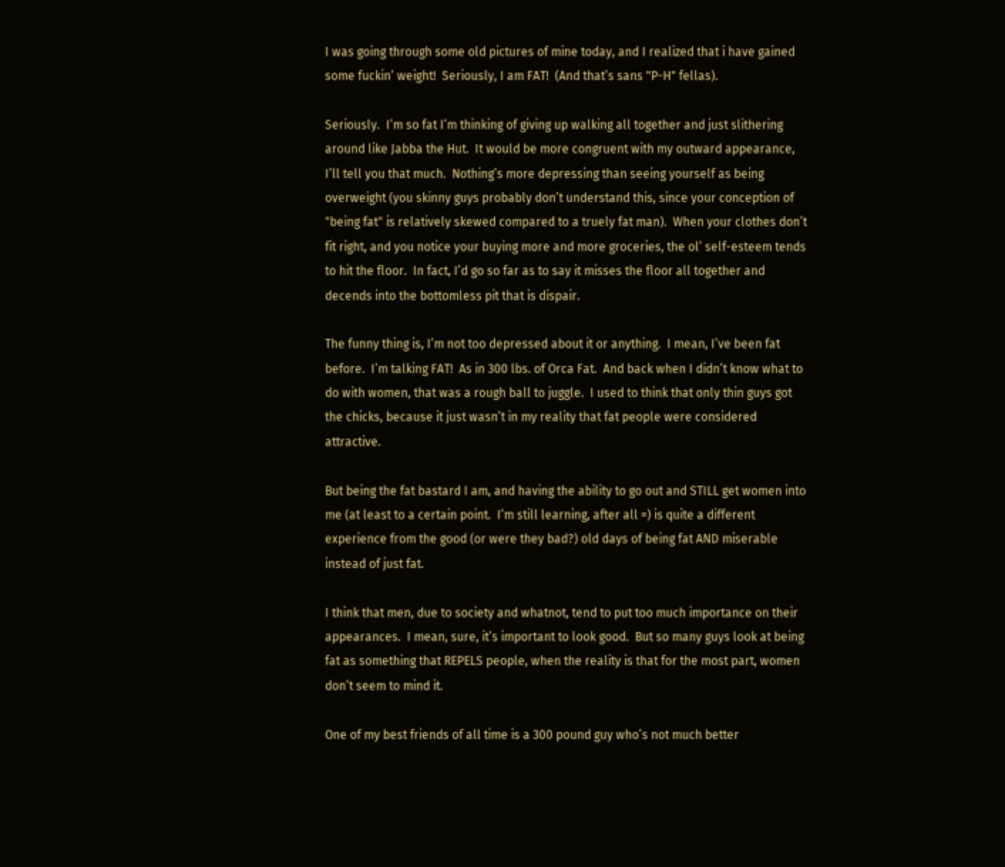I was going through some old pictures of mine today, and I realized that i have gained some fuckin’ weight!  Seriously, I am FAT!  (And that’s sans "P-H" fellas).

Seriously.  I’m so fat I’m thinking of giving up walking all together and just slithering around like Jabba the Hut.  It would be more congruent with my outward appearance, I’ll tell you that much.  Nothing’s more depressing than seeing yourself as being overweight (you skinny guys probably don’t understand this, since your conception of "being fat" is relatively skewed compared to a truely fat man).  When your clothes don’t fit right, and you notice your buying more and more groceries, the ol’ self-esteem tends to hit the floor.  In fact, I’d go so far as to say it misses the floor all together and decends into the bottomless pit that is dispair.

The funny thing is, I’m not too depressed about it or anything.  I mean, I’ve been fat before.  I’m talking FAT!  As in 300 lbs. of Orca Fat.  And back when I didn’t know what to do with women, that was a rough ball to juggle.  I used to think that only thin guys got the chicks, because it just wasn’t in my reality that fat people were considered attractive.

But being the fat bastard I am, and having the ability to go out and STILL get women into me (at least to a certain point.  I’m still learning, after all =) is quite a different experience from the good (or were they bad?) old days of being fat AND miserable instead of just fat.

I think that men, due to society and whatnot, tend to put too much importance on their appearances.  I mean, sure, it’s important to look good.  But so many guys look at being fat as something that REPELS people, when the reality is that for the most part, women don’t seem to mind it.

One of my best friends of all time is a 300 pound guy who’s not much better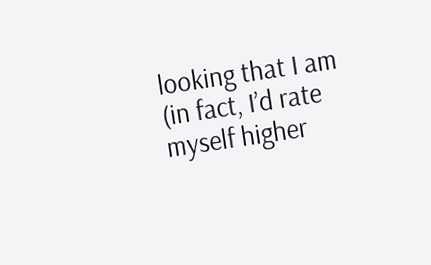looking that I am (in fact, I’d rate myself higher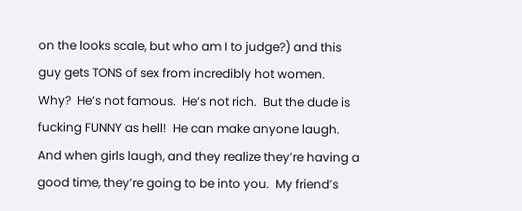on the looks scale, but who am I to judge?) and this guy gets TONS of sex from incredibly hot women.  Why?  He’s not famous.  He’s not rich.  But the dude is fucking FUNNY as hell!  He can make anyone laugh.  And when girls laugh, and they realize they’re having a good time, they’re going to be into you.  My friend’s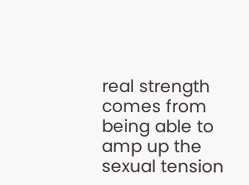real strength comes from being able to amp up the sexual tension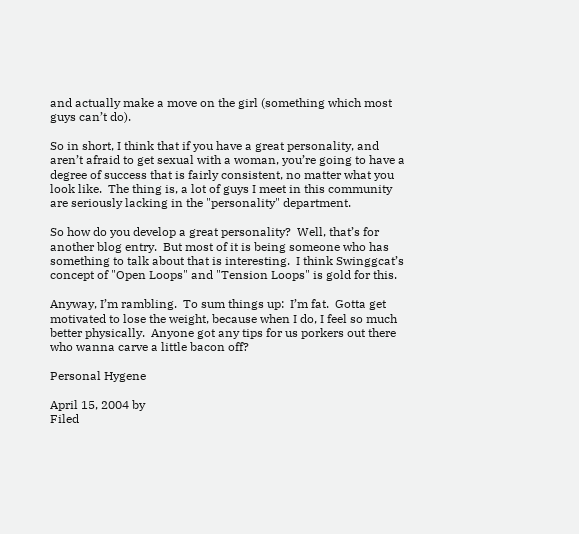and actually make a move on the girl (something which most guys can’t do).

So in short, I think that if you have a great personality, and aren’t afraid to get sexual with a woman, you’re going to have a degree of success that is fairly consistent, no matter what you look like.  The thing is, a lot of guys I meet in this community are seriously lacking in the "personality" department.

So how do you develop a great personality?  Well, that’s for another blog entry.  But most of it is being someone who has something to talk about that is interesting.  I think Swinggcat’s concept of "Open Loops" and "Tension Loops" is gold for this.

Anyway, I’m rambling.  To sum things up:  I’m fat.  Gotta get motivated to lose the weight, because when I do, I feel so much better physically.  Anyone got any tips for us porkers out there who wanna carve a little bacon off?

Personal Hygene

April 15, 2004 by
Filed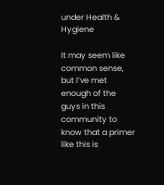under Health & Hygiene

It may seem like common sense, but I’ve met enough of the guys in this community to know that a primer like this is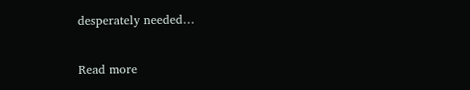desperately needed…

Read more